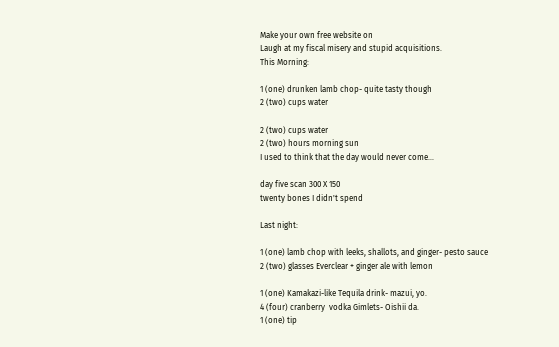Make your own free website on
Laugh at my fiscal misery and stupid acquisitions.
This Morning:

1 (one) drunken lamb chop- quite tasty though
2 (two) cups water

2 (two) cups water
2 (two) hours morning sun
I used to think that the day would never come...

day five scan 300 X 150
twenty bones I didn't spend

Last night:

1 (one) lamb chop with leeks, shallots, and ginger- pesto sauce
2 (two) glasses Everclear + ginger ale with lemon

1 (one) Kamakazi-like Tequila drink- mazui, yo.
4 (four) cranberry  vodka Gimlets- Oishii da.
1 (one) tip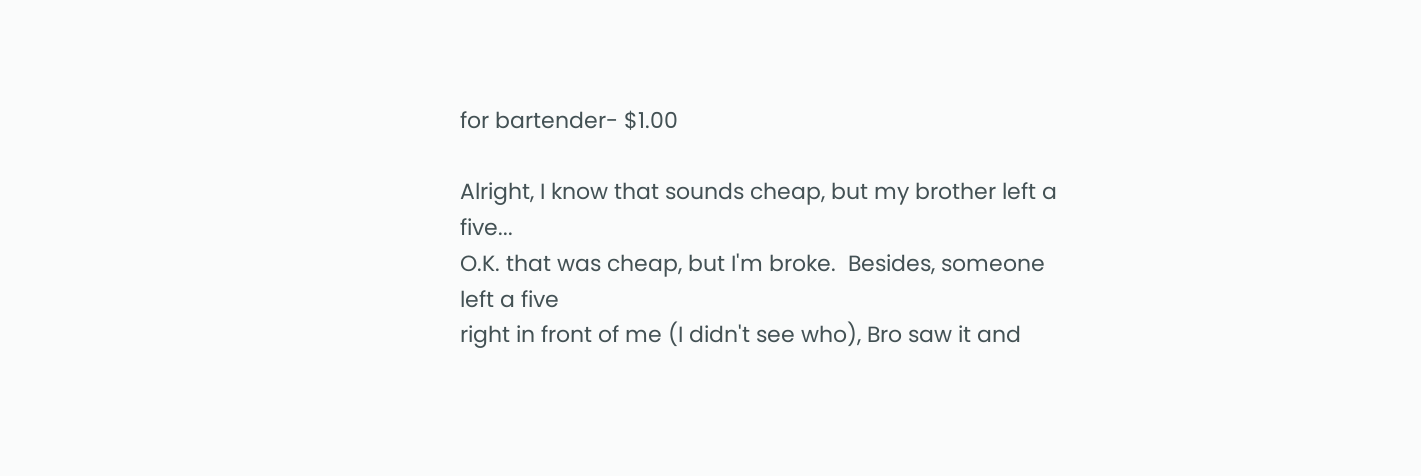for bartender- $1.00

Alright, I know that sounds cheap, but my brother left a five...
O.K. that was cheap, but I'm broke.  Besides, someone left a five
right in front of me (I didn't see who), Bro saw it and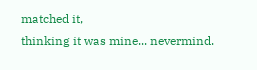matched it,
thinking it was mine... nevermind.